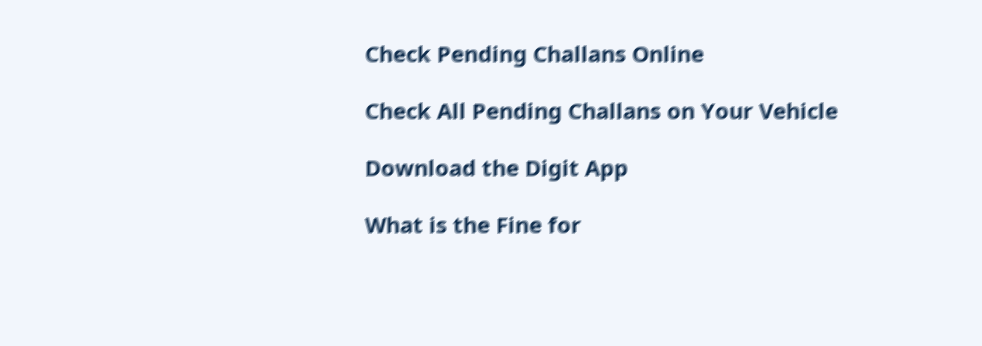Check Pending Challans Online

Check All Pending Challans on Your Vehicle

Download the Digit App

What is the Fine for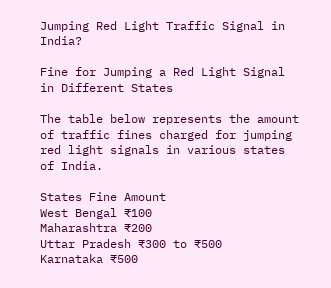Jumping Red Light Traffic Signal in India?

Fine for Jumping a Red Light Signal in Different States

The table below represents the amount of traffic fines charged for jumping red light signals in various states of India.

States Fine Amount
West Bengal ₹100
Maharashtra ₹200
Uttar Pradesh ₹300 to ₹500
Karnataka ₹500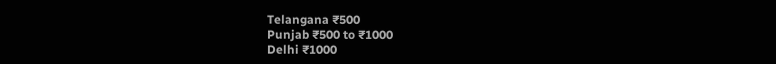Telangana ₹500
Punjab ₹500 to ₹1000
Delhi ₹1000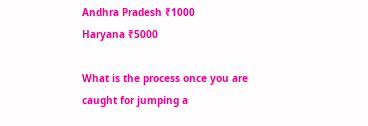Andhra Pradesh ₹1000
Haryana ₹5000

What is the process once you are caught for jumping a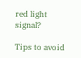red light signal?

Tips to avoid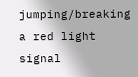jumping/breaking a red light signal